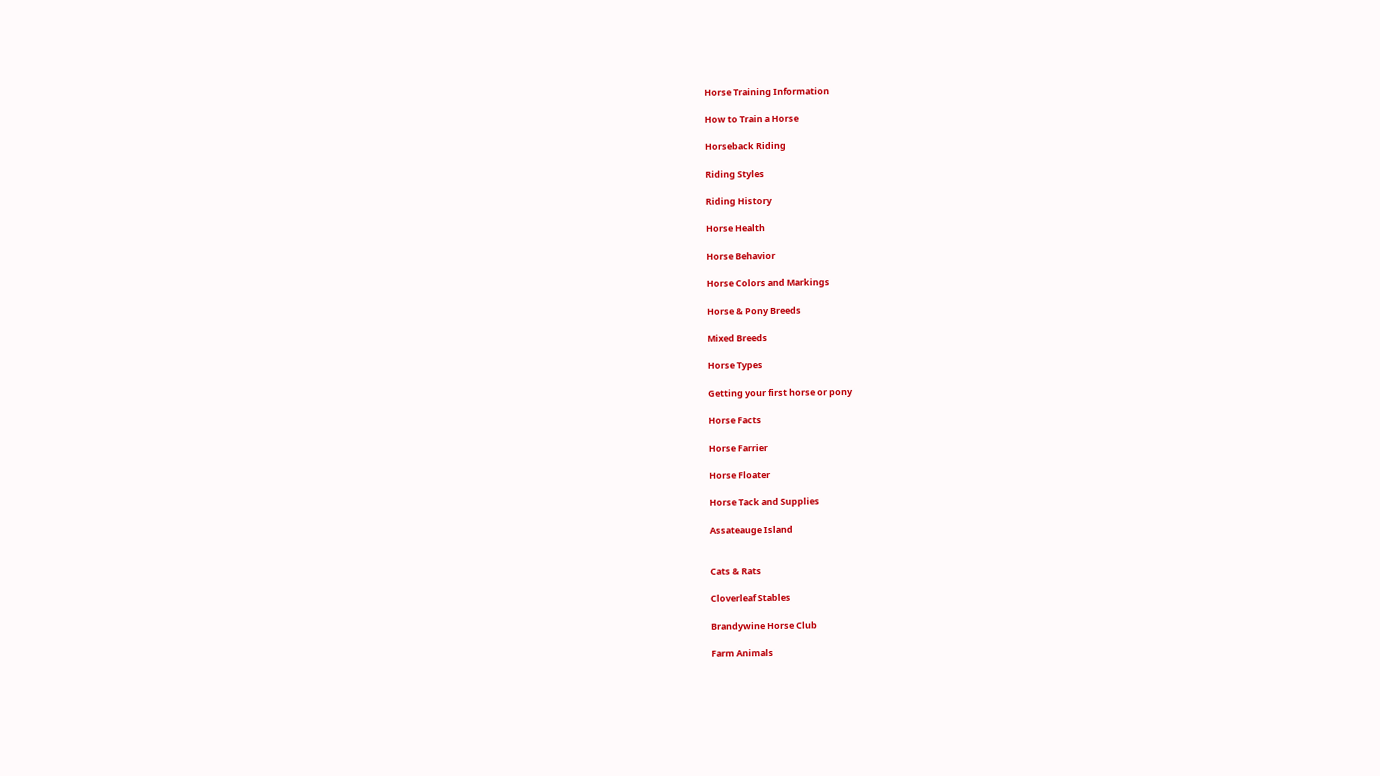Horse Training Information

How to Train a Horse

Horseback Riding

Riding Styles

Riding History

Horse Health

Horse Behavior

Horse Colors and Markings

Horse & Pony Breeds

Mixed Breeds

Horse Types

Getting your first horse or pony

Horse Facts

Horse Farrier

Horse Floater

Horse Tack and Supplies

Assateauge Island


Cats & Rats

Cloverleaf Stables

Brandywine Horse Club

Farm Animals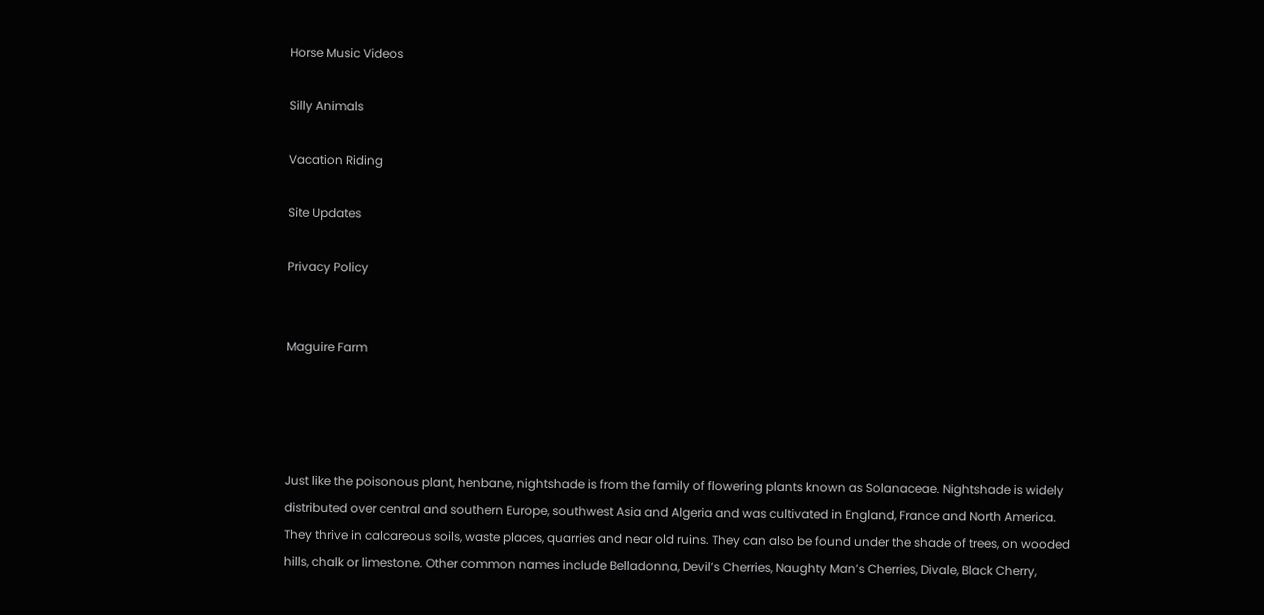Horse Music Videos

Silly Animals

Vacation Riding

Site Updates

Privacy Policy


Maguire Farm




Just like the poisonous plant, henbane, nightshade is from the family of flowering plants known as Solanaceae. Nightshade is widely distributed over central and southern Europe, southwest Asia and Algeria and was cultivated in England, France and North America. They thrive in calcareous soils, waste places, quarries and near old ruins. They can also be found under the shade of trees, on wooded hills, chalk or limestone. Other common names include Belladonna, Devil’s Cherries, Naughty Man’s Cherries, Divale, Black Cherry,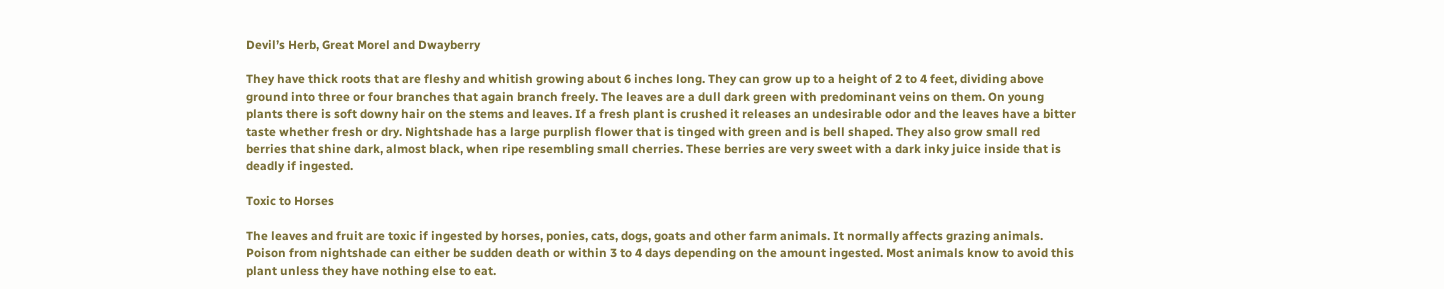Devil’s Herb, Great Morel and Dwayberry

They have thick roots that are fleshy and whitish growing about 6 inches long. They can grow up to a height of 2 to 4 feet, dividing above ground into three or four branches that again branch freely. The leaves are a dull dark green with predominant veins on them. On young plants there is soft downy hair on the stems and leaves. If a fresh plant is crushed it releases an undesirable odor and the leaves have a bitter taste whether fresh or dry. Nightshade has a large purplish flower that is tinged with green and is bell shaped. They also grow small red berries that shine dark, almost black, when ripe resembling small cherries. These berries are very sweet with a dark inky juice inside that is deadly if ingested.

Toxic to Horses

The leaves and fruit are toxic if ingested by horses, ponies, cats, dogs, goats and other farm animals. It normally affects grazing animals. Poison from nightshade can either be sudden death or within 3 to 4 days depending on the amount ingested. Most animals know to avoid this plant unless they have nothing else to eat.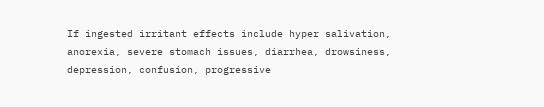If ingested irritant effects include hyper salivation, anorexia, severe stomach issues, diarrhea, drowsiness, depression, confusion, progressive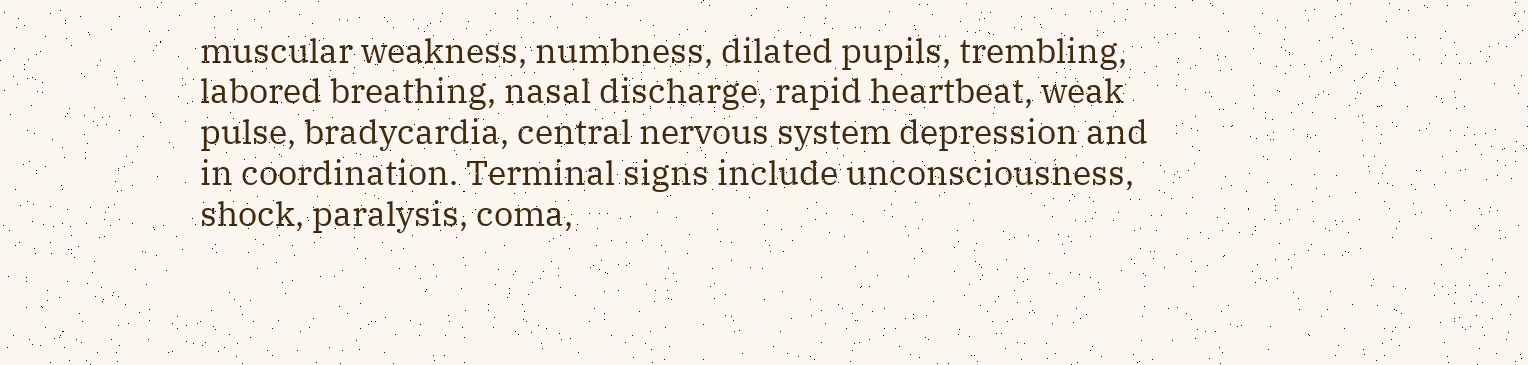muscular weakness, numbness, dilated pupils, trembling, labored breathing, nasal discharge, rapid heartbeat, weak pulse, bradycardia, central nervous system depression and in coordination. Terminal signs include unconsciousness, shock, paralysis, coma,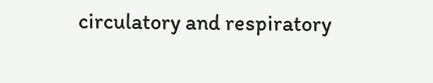circulatory and respiratory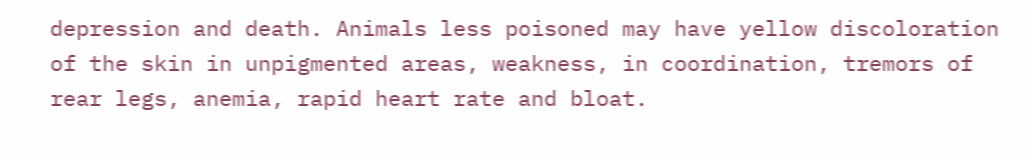depression and death. Animals less poisoned may have yellow discoloration of the skin in unpigmented areas, weakness, in coordination, tremors of rear legs, anemia, rapid heart rate and bloat.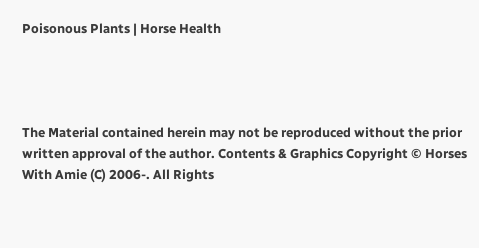Poisonous Plants | Horse Health




The Material contained herein may not be reproduced without the prior written approval of the author. Contents & Graphics Copyright © Horses With Amie (C) 2006-. All Rights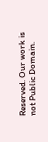Reserved. Our work is not Public Domain.